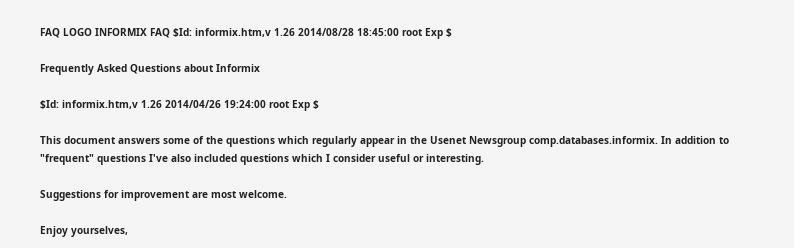FAQ LOGO INFORMIX FAQ $Id: informix.htm,v 1.26 2014/08/28 18:45:00 root Exp $

Frequently Asked Questions about Informix

$Id: informix.htm,v 1.26 2014/04/26 19:24:00 root Exp $

This document answers some of the questions which regularly appear in the Usenet Newsgroup comp.databases.informix. In addition to "frequent" questions I've also included questions which I consider useful or interesting.

Suggestions for improvement are most welcome.

Enjoy yourselves,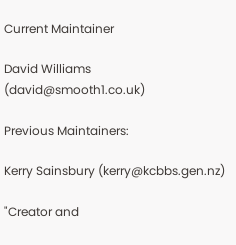Current Maintainer

David Williams (david@smooth1.co.uk)

Previous Maintainers:

Kerry Sainsbury (kerry@kcbbs.gen.nz)

"Creator and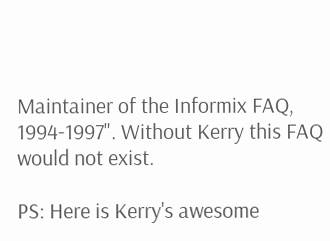Maintainer of the Informix FAQ, 1994-1997". Without Kerry this FAQ would not exist.

PS: Here is Kerry's awesome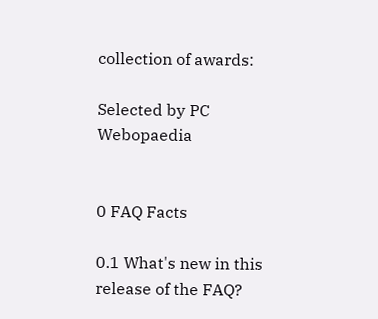collection of awards:

Selected by PC Webopaedia


0 FAQ Facts

0.1 What's new in this release of the FAQ?